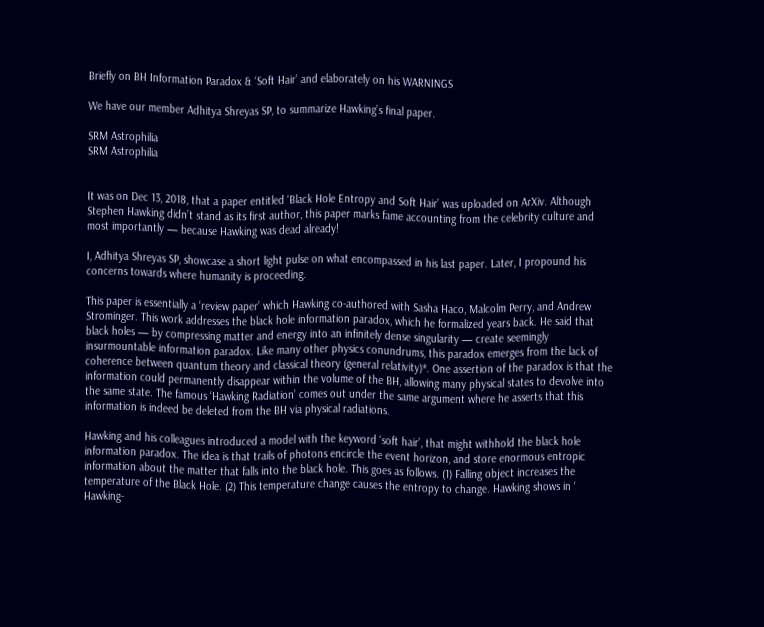Briefly on BH Information Paradox & ‘Soft Hair’ and elaborately on his WARNINGS

We have our member Adhitya Shreyas SP, to summarize Hawking’s final paper.

SRM Astrophilia
SRM Astrophilia


It was on Dec 13, 2018, that a paper entitled ‘Black Hole Entropy and Soft Hair’ was uploaded on ArXiv. Although Stephen Hawking didn’t stand as its first author, this paper marks fame accounting from the celebrity culture and most importantly — because Hawking was dead already!

I, Adhitya Shreyas SP, showcase a short light pulse on what encompassed in his last paper. Later, I propound his concerns towards where humanity is proceeding.

This paper is essentially a ‘review paper’ which Hawking co-authored with Sasha Haco, Malcolm Perry, and Andrew Strominger. This work addresses the black hole information paradox, which he formalized years back. He said that black holes — by compressing matter and energy into an infinitely dense singularity — create seemingly insurmountable information paradox. Like many other physics conundrums, this paradox emerges from the lack of coherence between quantum theory and classical theory (general relativity)*. One assertion of the paradox is that the information could permanently disappear within the volume of the BH, allowing many physical states to devolve into the same state. The famous ‘Hawking Radiation’ comes out under the same argument where he asserts that this information is indeed be deleted from the BH via physical radiations.

Hawking and his colleagues introduced a model with the keyword ‘soft hair’, that might withhold the black hole information paradox. The idea is that trails of photons encircle the event horizon, and store enormous entropic information about the matter that falls into the black hole. This goes as follows. (1) Falling object increases the temperature of the Black Hole. (2) This temperature change causes the entropy to change. Hawking shows in ‘ Hawking-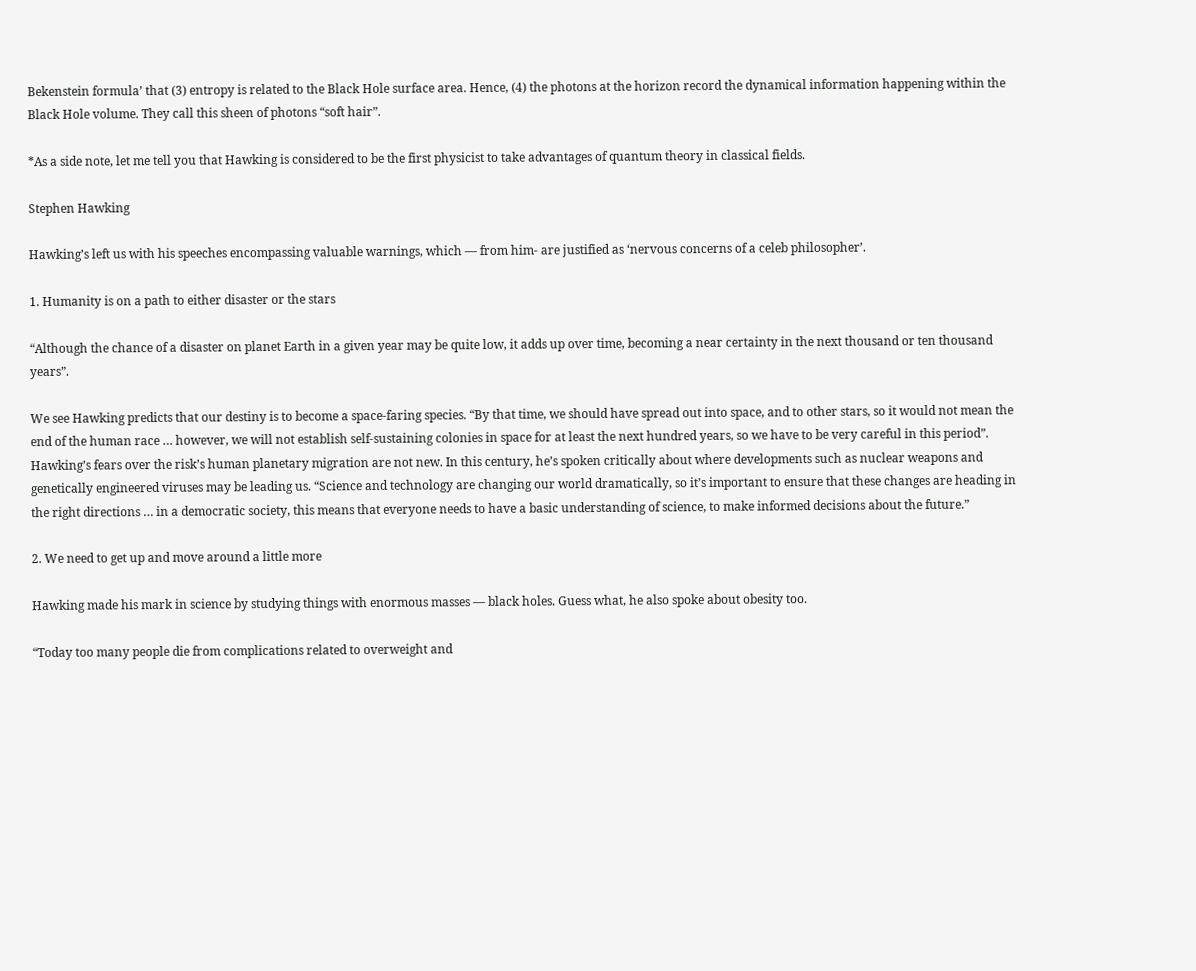Bekenstein formula’ that (3) entropy is related to the Black Hole surface area. Hence, (4) the photons at the horizon record the dynamical information happening within the Black Hole volume. They call this sheen of photons “soft hair”.

*As a side note, let me tell you that Hawking is considered to be the first physicist to take advantages of quantum theory in classical fields.

Stephen Hawking

Hawking’s left us with his speeches encompassing valuable warnings, which — from him- are justified as ‘nervous concerns of a celeb philosopher’.

1. Humanity is on a path to either disaster or the stars

“Although the chance of a disaster on planet Earth in a given year may be quite low, it adds up over time, becoming a near certainty in the next thousand or ten thousand years”.

We see Hawking predicts that our destiny is to become a space-faring species. “By that time, we should have spread out into space, and to other stars, so it would not mean the end of the human race … however, we will not establish self-sustaining colonies in space for at least the next hundred years, so we have to be very careful in this period”. Hawking’s fears over the risk’s human planetary migration are not new. In this century, he’s spoken critically about where developments such as nuclear weapons and genetically engineered viruses may be leading us. “Science and technology are changing our world dramatically, so it’s important to ensure that these changes are heading in the right directions … in a democratic society, this means that everyone needs to have a basic understanding of science, to make informed decisions about the future.”

2. We need to get up and move around a little more

Hawking made his mark in science by studying things with enormous masses — black holes. Guess what, he also spoke about obesity too.

“Today too many people die from complications related to overweight and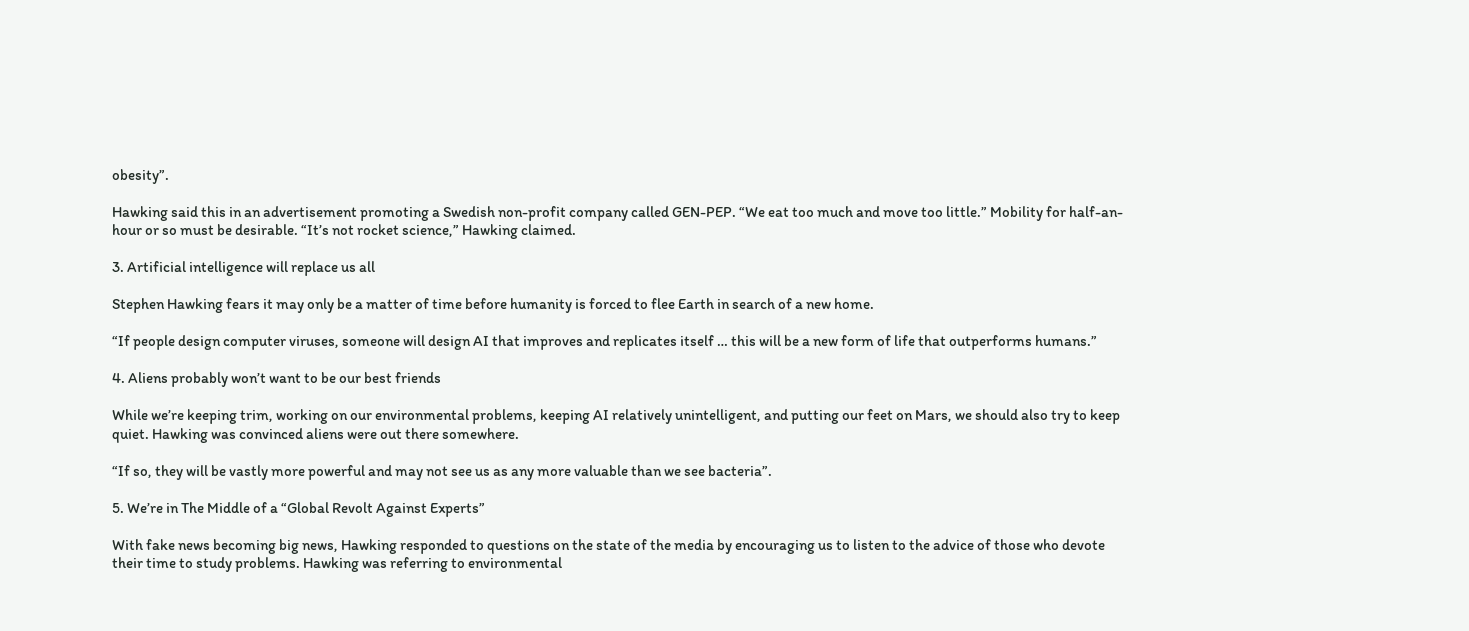obesity”.

Hawking said this in an advertisement promoting a Swedish non-profit company called GEN-PEP. “We eat too much and move too little.” Mobility for half-an-hour or so must be desirable. “It’s not rocket science,” Hawking claimed.

3. Artificial intelligence will replace us all

Stephen Hawking fears it may only be a matter of time before humanity is forced to flee Earth in search of a new home.

“If people design computer viruses, someone will design AI that improves and replicates itself … this will be a new form of life that outperforms humans.”

4. Aliens probably won’t want to be our best friends

While we’re keeping trim, working on our environmental problems, keeping AI relatively unintelligent, and putting our feet on Mars, we should also try to keep quiet. Hawking was convinced aliens were out there somewhere.

“If so, they will be vastly more powerful and may not see us as any more valuable than we see bacteria”.

5. We’re in The Middle of a “Global Revolt Against Experts”

With fake news becoming big news, Hawking responded to questions on the state of the media by encouraging us to listen to the advice of those who devote their time to study problems. Hawking was referring to environmental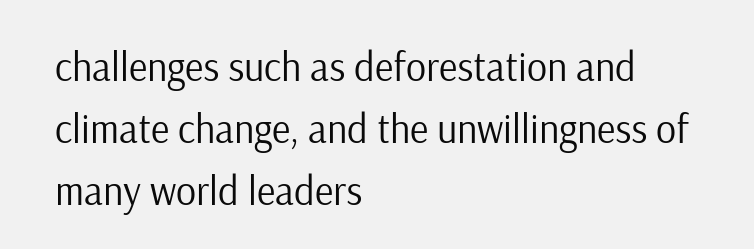challenges such as deforestation and climate change, and the unwillingness of many world leaders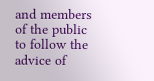and members of the public to follow the advice of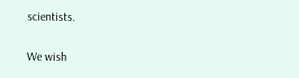scientists.

We wish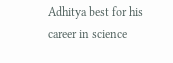Adhitya best for his career in science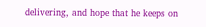delivering, and hope that he keeps on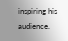inspiring his audience.